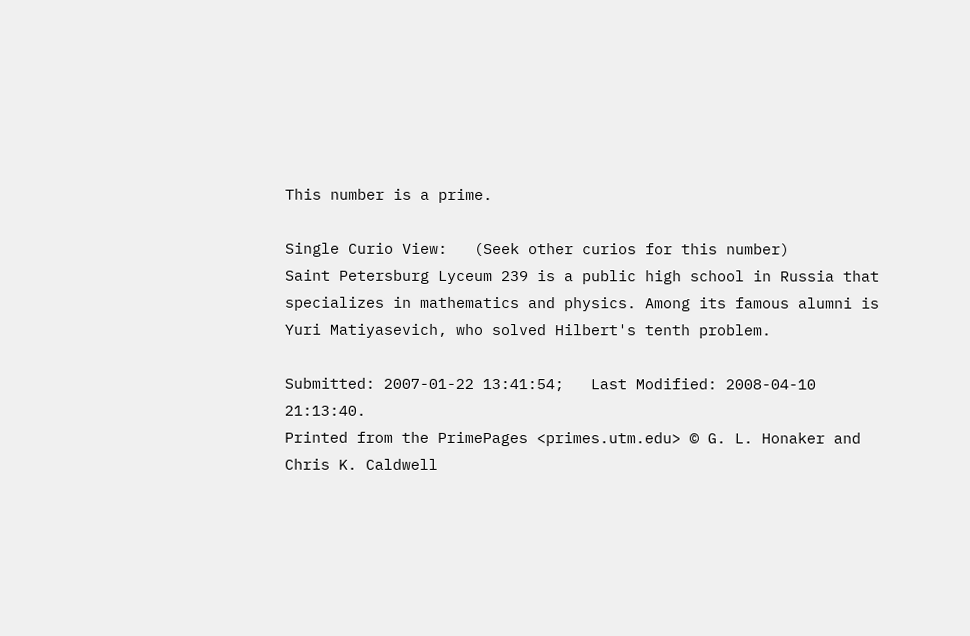This number is a prime.

Single Curio View:   (Seek other curios for this number)
Saint Petersburg Lyceum 239 is a public high school in Russia that specializes in mathematics and physics. Among its famous alumni is Yuri Matiyasevich, who solved Hilbert's tenth problem.

Submitted: 2007-01-22 13:41:54;   Last Modified: 2008-04-10 21:13:40.
Printed from the PrimePages <primes.utm.edu> © G. L. Honaker and Chris K. Caldwell